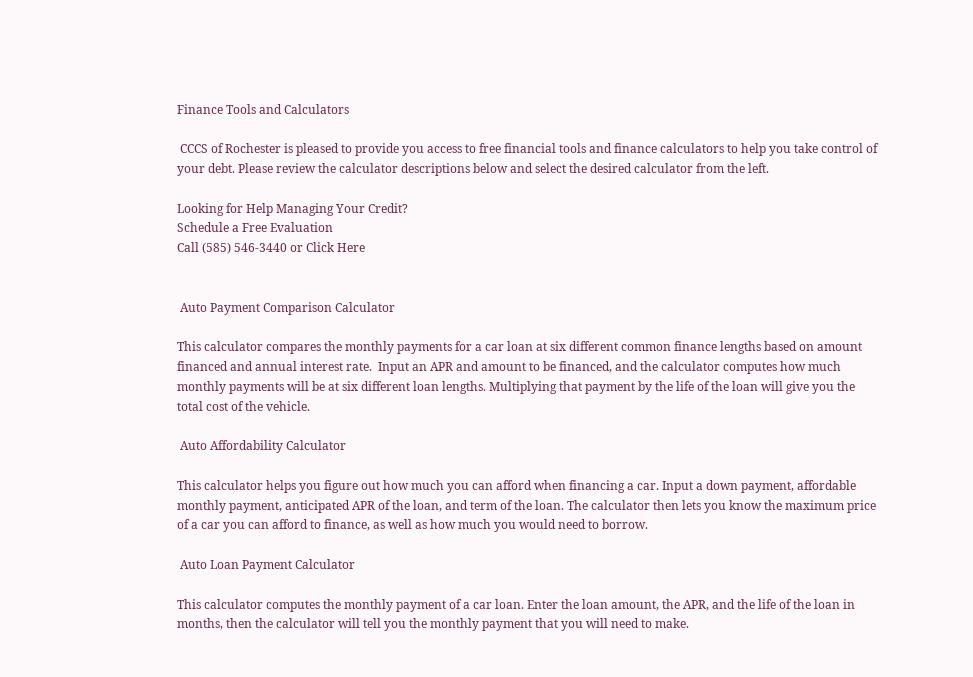Finance Tools and Calculators

 CCCS of Rochester is pleased to provide you access to free financial tools and finance calculators to help you take control of your debt. Please review the calculator descriptions below and select the desired calculator from the left.

Looking for Help Managing Your Credit?
Schedule a Free Evaluation
Call (585) 546-3440 or Click Here


 Auto Payment Comparison Calculator

This calculator compares the monthly payments for a car loan at six different common finance lengths based on amount financed and annual interest rate.  Input an APR and amount to be financed, and the calculator computes how much monthly payments will be at six different loan lengths. Multiplying that payment by the life of the loan will give you the total cost of the vehicle.

 Auto Affordability Calculator

This calculator helps you figure out how much you can afford when financing a car. Input a down payment, affordable monthly payment, anticipated APR of the loan, and term of the loan. The calculator then lets you know the maximum price of a car you can afford to finance, as well as how much you would need to borrow.

 Auto Loan Payment Calculator

This calculator computes the monthly payment of a car loan. Enter the loan amount, the APR, and the life of the loan in months, then the calculator will tell you the monthly payment that you will need to make.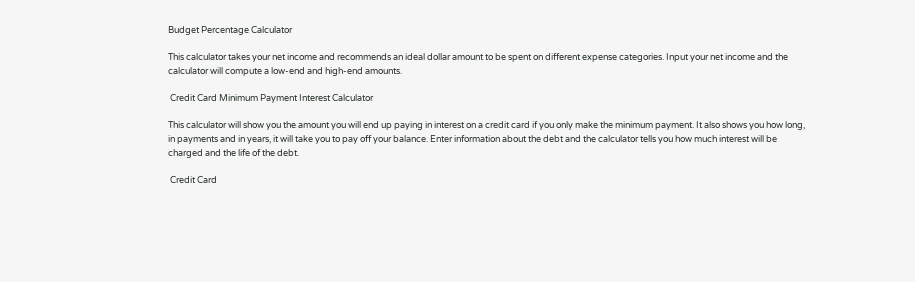Budget Percentage Calculator

This calculator takes your net income and recommends an ideal dollar amount to be spent on different expense categories. Input your net income and the calculator will compute a low-end and high-end amounts.

 Credit Card Minimum Payment Interest Calculator

This calculator will show you the amount you will end up paying in interest on a credit card if you only make the minimum payment. It also shows you how long, in payments and in years, it will take you to pay off your balance. Enter information about the debt and the calculator tells you how much interest will be charged and the life of the debt.

 Credit Card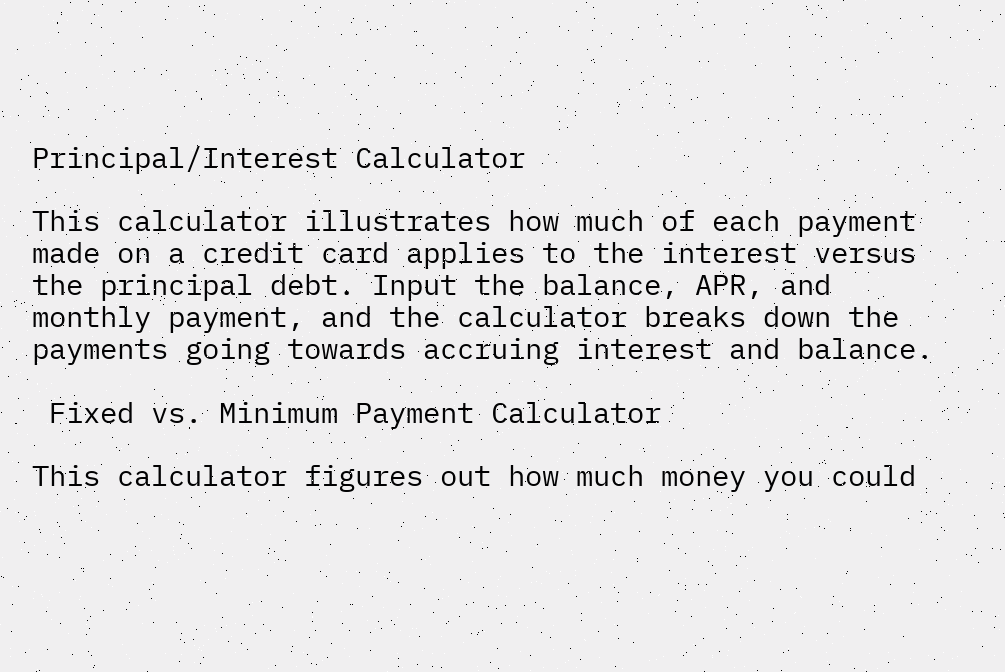Principal/Interest Calculator

This calculator illustrates how much of each payment made on a credit card applies to the interest versus the principal debt. Input the balance, APR, and monthly payment, and the calculator breaks down the payments going towards accruing interest and balance.

 Fixed vs. Minimum Payment Calculator

This calculator figures out how much money you could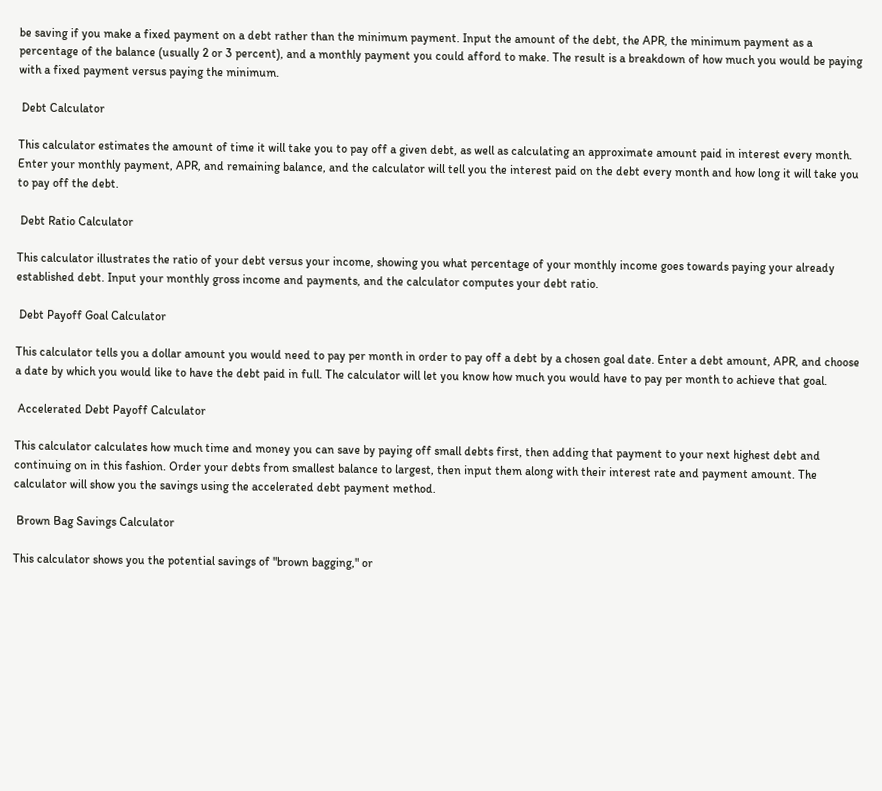be saving if you make a fixed payment on a debt rather than the minimum payment. Input the amount of the debt, the APR, the minimum payment as a percentage of the balance (usually 2 or 3 percent), and a monthly payment you could afford to make. The result is a breakdown of how much you would be paying with a fixed payment versus paying the minimum.

 Debt Calculator

This calculator estimates the amount of time it will take you to pay off a given debt, as well as calculating an approximate amount paid in interest every month. Enter your monthly payment, APR, and remaining balance, and the calculator will tell you the interest paid on the debt every month and how long it will take you to pay off the debt.

 Debt Ratio Calculator

This calculator illustrates the ratio of your debt versus your income, showing you what percentage of your monthly income goes towards paying your already established debt. Input your monthly gross income and payments, and the calculator computes your debt ratio.

 Debt Payoff Goal Calculator

This calculator tells you a dollar amount you would need to pay per month in order to pay off a debt by a chosen goal date. Enter a debt amount, APR, and choose a date by which you would like to have the debt paid in full. The calculator will let you know how much you would have to pay per month to achieve that goal.

 Accelerated Debt Payoff Calculator

This calculator calculates how much time and money you can save by paying off small debts first, then adding that payment to your next highest debt and continuing on in this fashion. Order your debts from smallest balance to largest, then input them along with their interest rate and payment amount. The calculator will show you the savings using the accelerated debt payment method.

 Brown Bag Savings Calculator

This calculator shows you the potential savings of "brown bagging," or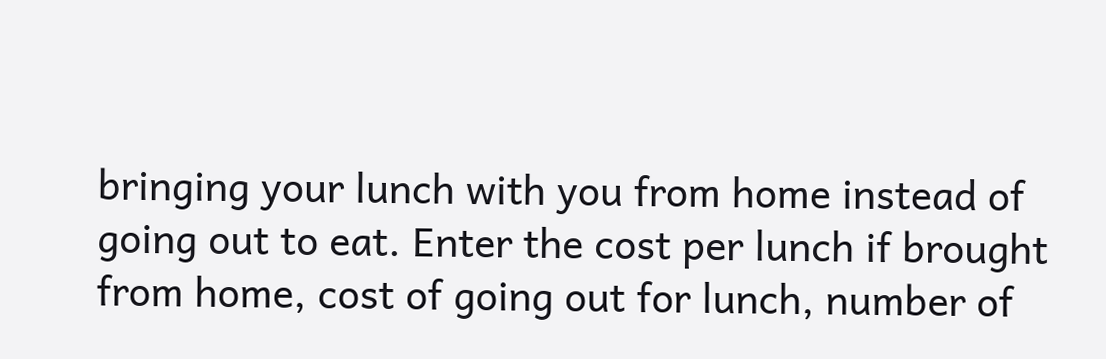bringing your lunch with you from home instead of going out to eat. Enter the cost per lunch if brought from home, cost of going out for lunch, number of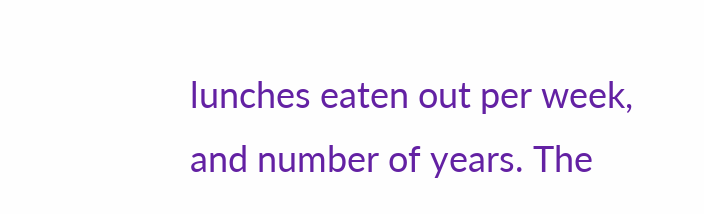lunches eaten out per week, and number of years. The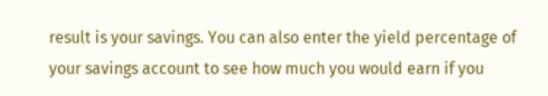result is your savings. You can also enter the yield percentage of your savings account to see how much you would earn if you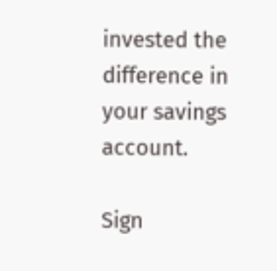invested the difference in your savings account.

Sign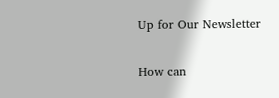Up for Our Newsletter

How can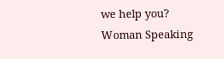we help you? Woman Speaking